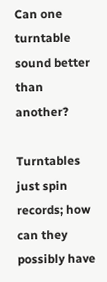Can one turntable sound better than another?

Turntables just spin records; how can they possibly have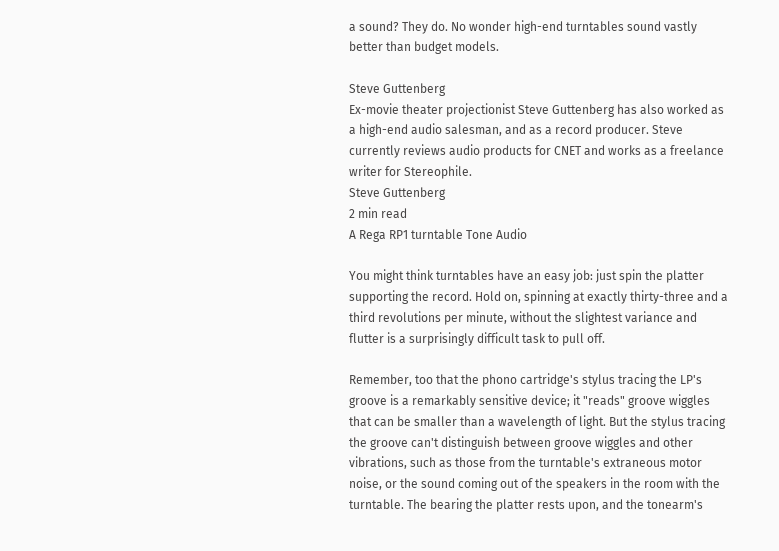a sound? They do. No wonder high-end turntables sound vastly better than budget models.

Steve Guttenberg
Ex-movie theater projectionist Steve Guttenberg has also worked as a high-end audio salesman, and as a record producer. Steve currently reviews audio products for CNET and works as a freelance writer for Stereophile.
Steve Guttenberg
2 min read
A Rega RP1 turntable Tone Audio

You might think turntables have an easy job: just spin the platter supporting the record. Hold on, spinning at exactly thirty-three and a third revolutions per minute, without the slightest variance and flutter is a surprisingly difficult task to pull off.

Remember, too that the phono cartridge's stylus tracing the LP's groove is a remarkably sensitive device; it "reads" groove wiggles that can be smaller than a wavelength of light. But the stylus tracing the groove can't distinguish between groove wiggles and other vibrations, such as those from the turntable's extraneous motor noise, or the sound coming out of the speakers in the room with the turntable. The bearing the platter rests upon, and the tonearm's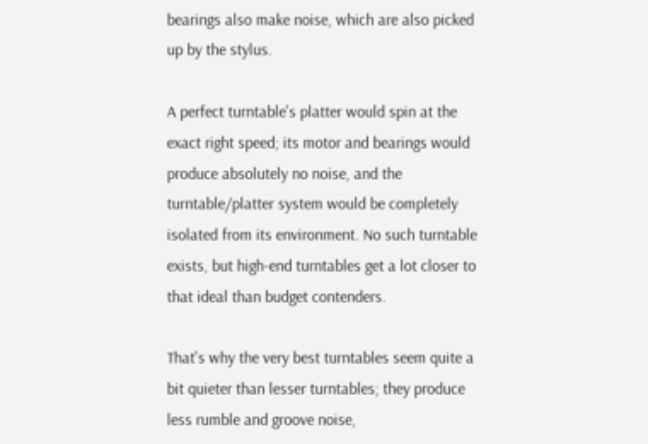bearings also make noise, which are also picked up by the stylus.

A perfect turntable's platter would spin at the exact right speed; its motor and bearings would produce absolutely no noise, and the turntable/platter system would be completely isolated from its environment. No such turntable exists, but high-end turntables get a lot closer to that ideal than budget contenders.

That's why the very best turntables seem quite a bit quieter than lesser turntables; they produce less rumble and groove noise,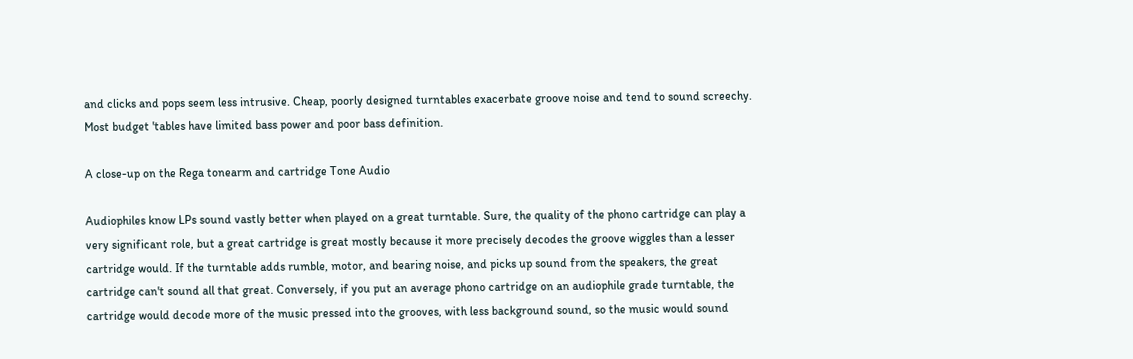and clicks and pops seem less intrusive. Cheap, poorly designed turntables exacerbate groove noise and tend to sound screechy. Most budget 'tables have limited bass power and poor bass definition.

A close-up on the Rega tonearm and cartridge Tone Audio

Audiophiles know LPs sound vastly better when played on a great turntable. Sure, the quality of the phono cartridge can play a very significant role, but a great cartridge is great mostly because it more precisely decodes the groove wiggles than a lesser cartridge would. If the turntable adds rumble, motor, and bearing noise, and picks up sound from the speakers, the great cartridge can't sound all that great. Conversely, if you put an average phono cartridge on an audiophile grade turntable, the cartridge would decode more of the music pressed into the grooves, with less background sound, so the music would sound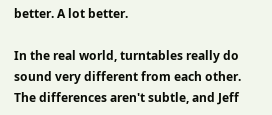better. A lot better.

In the real world, turntables really do sound very different from each other. The differences aren't subtle, and Jeff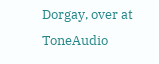Dorgay, over at ToneAudio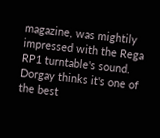magazine, was mightily impressed with the Rega RP1 turntable's sound. Dorgay thinks it's one of the best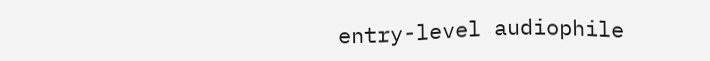entry-level audiophile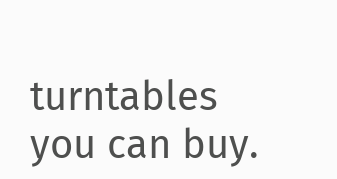turntables you can buy.